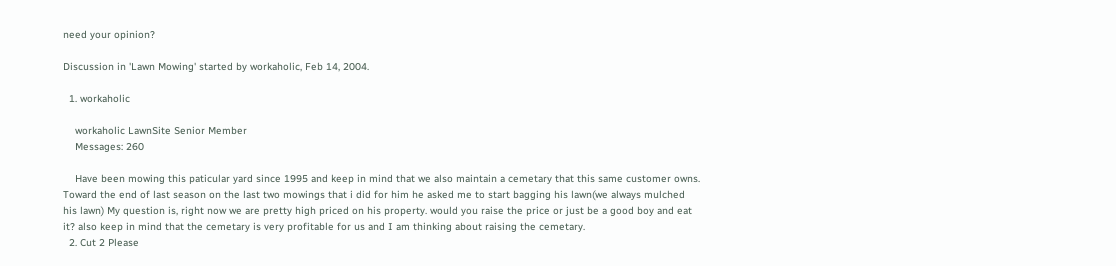need your opinion?

Discussion in 'Lawn Mowing' started by workaholic, Feb 14, 2004.

  1. workaholic

    workaholic LawnSite Senior Member
    Messages: 260

    Have been mowing this paticular yard since 1995 and keep in mind that we also maintain a cemetary that this same customer owns. Toward the end of last season on the last two mowings that i did for him he asked me to start bagging his lawn(we always mulched his lawn) My question is, right now we are pretty high priced on his property. would you raise the price or just be a good boy and eat it? also keep in mind that the cemetary is very profitable for us and I am thinking about raising the cemetary.
  2. Cut 2 Please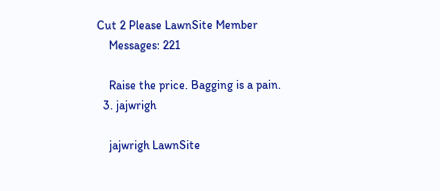Cut 2 Please LawnSite Member
    Messages: 221

    Raise the price. Bagging is a pain.
  3. jajwrigh

    jajwrigh LawnSite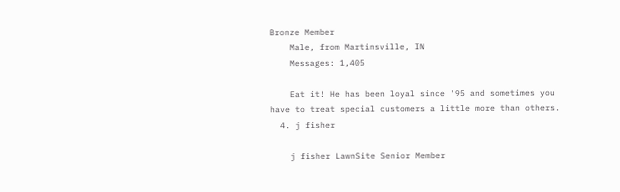Bronze Member
    Male, from Martinsville, IN
    Messages: 1,405

    Eat it! He has been loyal since '95 and sometimes you have to treat special customers a little more than others.
  4. j fisher

    j fisher LawnSite Senior Member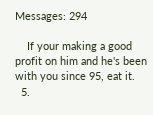Messages: 294

    If your making a good profit on him and he's been with you since 95, eat it.
  5.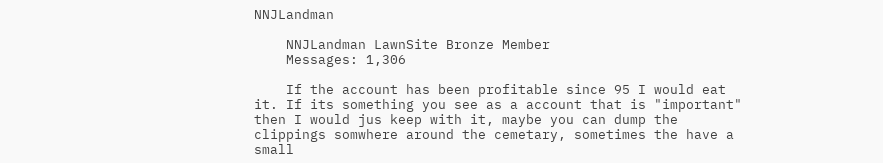NNJLandman

    NNJLandman LawnSite Bronze Member
    Messages: 1,306

    If the account has been profitable since 95 I would eat it. If its something you see as a account that is "important" then I would jus keep with it, maybe you can dump the clippings somwhere around the cemetary, sometimes the have a small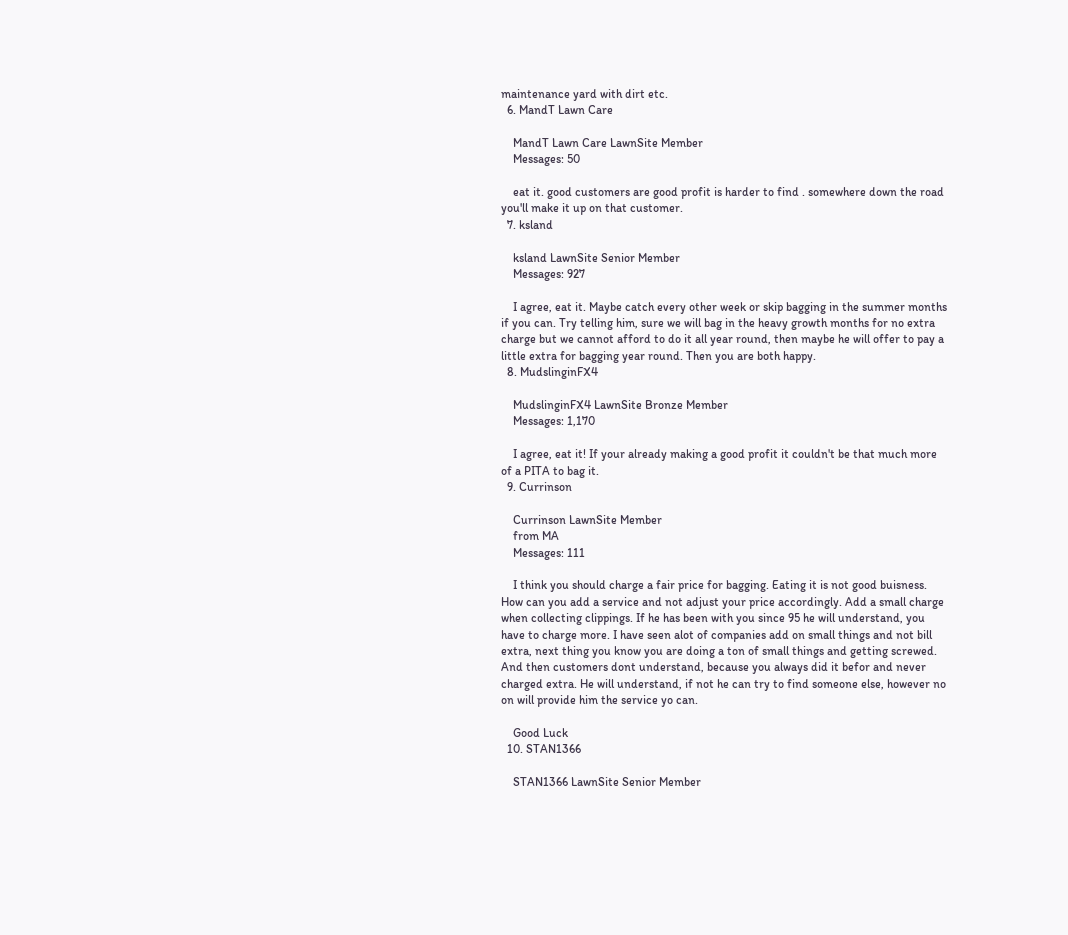maintenance yard with dirt etc.
  6. MandT Lawn Care

    MandT Lawn Care LawnSite Member
    Messages: 50

    eat it. good customers are good profit is harder to find . somewhere down the road you'll make it up on that customer.
  7. ksland

    ksland LawnSite Senior Member
    Messages: 927

    I agree, eat it. Maybe catch every other week or skip bagging in the summer months if you can. Try telling him, sure we will bag in the heavy growth months for no extra charge but we cannot afford to do it all year round, then maybe he will offer to pay a little extra for bagging year round. Then you are both happy.
  8. MudslinginFX4

    MudslinginFX4 LawnSite Bronze Member
    Messages: 1,170

    I agree, eat it! If your already making a good profit it couldn't be that much more of a PITA to bag it.
  9. Currinson

    Currinson LawnSite Member
    from MA
    Messages: 111

    I think you should charge a fair price for bagging. Eating it is not good buisness. How can you add a service and not adjust your price accordingly. Add a small charge when collecting clippings. If he has been with you since 95 he will understand, you have to charge more. I have seen alot of companies add on small things and not bill extra, next thing you know you are doing a ton of small things and getting screwed. And then customers dont understand, because you always did it befor and never charged extra. He will understand, if not he can try to find someone else, however no on will provide him the service yo can.

    Good Luck
  10. STAN1366

    STAN1366 LawnSite Senior Member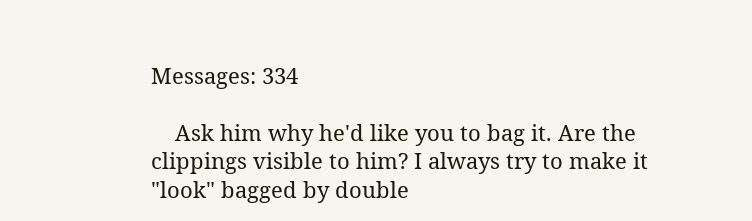Messages: 334

    Ask him why he'd like you to bag it. Are the clippings visible to him? I always try to make it "look" bagged by double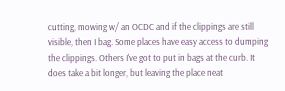cutting, mowing w/ an OCDC and if the clippings are still visible, then I bag. Some places have easy access to dumping the clippings. Others I've got to put in bags at the curb. It does take a bit longer, but leaving the place neat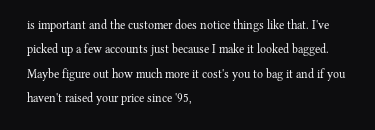is important and the customer does notice things like that. I've picked up a few accounts just because I make it looked bagged. Maybe figure out how much more it cost's you to bag it and if you haven't raised your price since '95,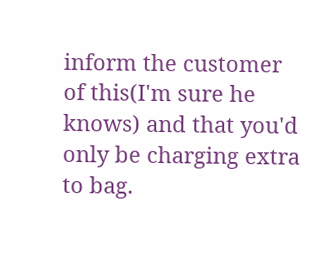inform the customer of this(I'm sure he knows) and that you'd only be charging extra to bag.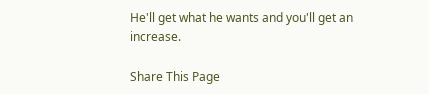He'll get what he wants and you'll get an increase.

Share This Page